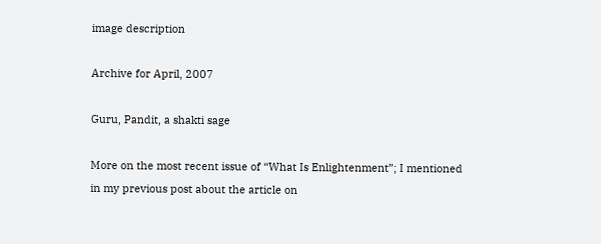image description

Archive for April, 2007

Guru, Pandit, a shakti sage

More on the most recent issue of “What Is Enlightenment”; I mentioned in my previous post about the article on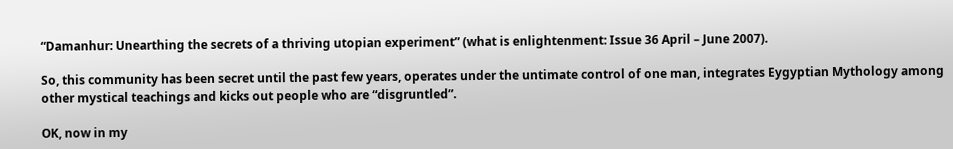“Damanhur: Unearthing the secrets of a thriving utopian experiment” (what is enlightenment: Issue 36 April – June 2007).

So, this community has been secret until the past few years, operates under the untimate control of one man, integrates Eygyptian Mythology among other mystical teachings and kicks out people who are “disgruntled”.

OK, now in my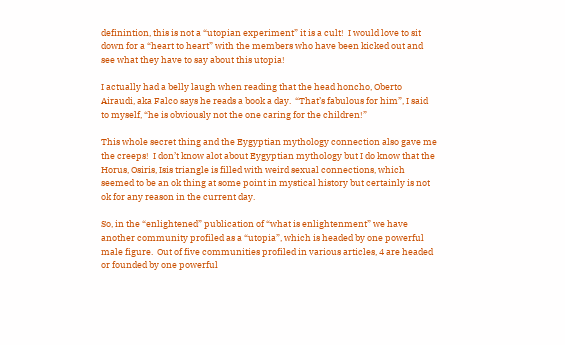definintion, this is not a “utopian experiment” it is a cult!  I would love to sit down for a “heart to heart” with the members who have been kicked out and see what they have to say about this utopia!

I actually had a belly laugh when reading that the head honcho, Oberto Airaudi, aka Falco says he reads a book a day.  “That’s fabulous for him”, I said to myself, “he is obviously not the one caring for the children!”

This whole secret thing and the Eygyptian mythology connection also gave me the creeps!  I don’t know alot about Eygyptian mythology but I do know that the Horus, Osiris, Isis triangle is filled with weird sexual connections, which seemed to be an ok thing at some point in mystical history but certainly is not ok for any reason in the current day.

So, in the “enlightened” publication of “what is enlightenment” we have another community profiled as a “utopia”, which is headed by one powerful male figure.  Out of five communities profiled in various articles, 4 are headed or founded by one powerful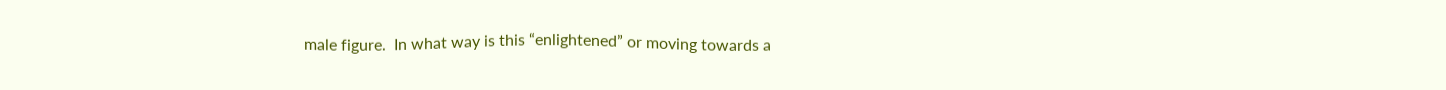male figure.  In what way is this “enlightened” or moving towards a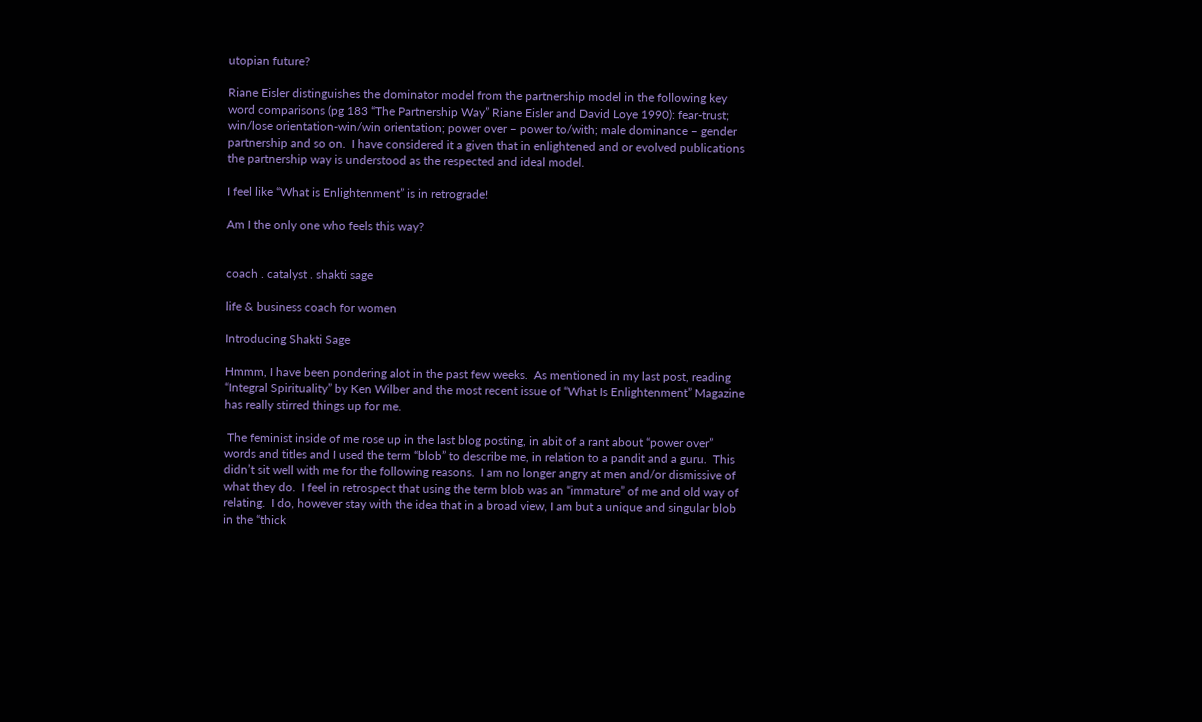utopian future?

Riane Eisler distinguishes the dominator model from the partnership model in the following key word comparisons (pg 183 “The Partnership Way” Riane Eisler and David Loye 1990): fear-trust; win/lose orientation-win/win orientation; power over – power to/with; male dominance – gender partnership and so on.  I have considered it a given that in enlightened and or evolved publications the partnership way is understood as the respected and ideal model.

I feel like “What is Enlightenment” is in retrograde!

Am I the only one who feels this way?


coach . catalyst . shakti sage

life & business coach for women

Introducing Shakti Sage

Hmmm, I have been pondering alot in the past few weeks.  As mentioned in my last post, reading “Integral Spirituality” by Ken Wilber and the most recent issue of “What Is Enlightenment” Magazine has really stirred things up for me.

 The feminist inside of me rose up in the last blog posting, in abit of a rant about “power over” words and titles and I used the term “blob” to describe me, in relation to a pandit and a guru.  This didn’t sit well with me for the following reasons.  I am no longer angry at men and/or dismissive of what they do.  I feel in retrospect that using the term blob was an “immature” of me and old way of relating.  I do, however stay with the idea that in a broad view, I am but a unique and singular blob in the “thick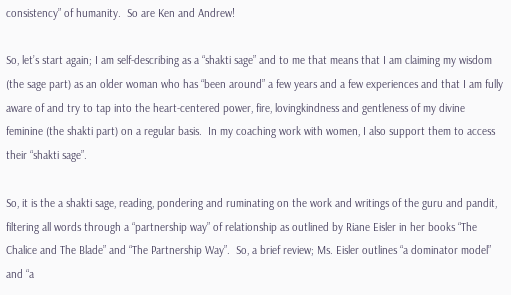consistency” of humanity.  So are Ken and Andrew!

So, let’s start again; I am self-describing as a “shakti sage” and to me that means that I am claiming my wisdom (the sage part) as an older woman who has “been around” a few years and a few experiences and that I am fully aware of and try to tap into the heart-centered power, fire, lovingkindness and gentleness of my divine feminine (the shakti part) on a regular basis.  In my coaching work with women, I also support them to access their “shakti sage”.

So, it is the a shakti sage, reading, pondering and ruminating on the work and writings of the guru and pandit, filtering all words through a “partnership way” of relationship as outlined by Riane Eisler in her books “The Chalice and The Blade” and “The Partnership Way”.  So, a brief review; Ms. Eisler outlines “a dominator model” and “a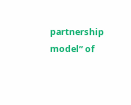partnership model” of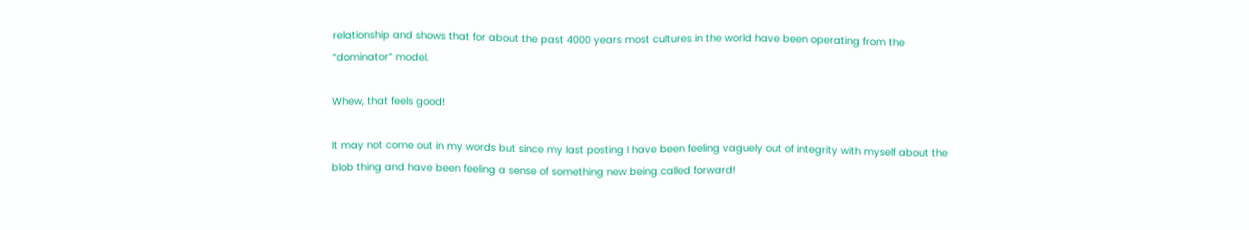relationship and shows that for about the past 4000 years most cultures in the world have been operating from the “dominator” model.

Whew, that feels good!

It may not come out in my words but since my last posting I have been feeling vaguely out of integrity with myself about the blob thing and have been feeling a sense of something new being called forward!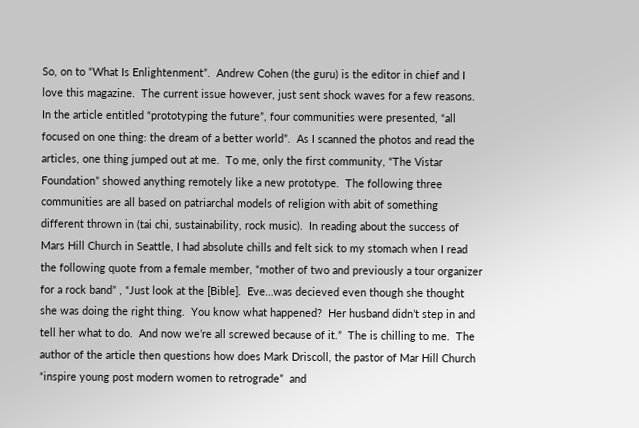So, on to “What Is Enlightenment”.  Andrew Cohen (the guru) is the editor in chief and I love this magazine.  The current issue however, just sent shock waves for a few reasons. In the article entitled “prototyping the future”, four communities were presented, “all focused on one thing: the dream of a better world”.  As I scanned the photos and read the articles, one thing jumped out at me.  To me, only the first community, “The Vistar Foundation” showed anything remotely like a new prototype.  The following three communities are all based on patriarchal models of religion with abit of something different thrown in (tai chi, sustainability, rock music).  In reading about the success of Mars Hill Church in Seattle, I had absolute chills and felt sick to my stomach when I read the following quote from a female member, “mother of two and previously a tour organizer for a rock band” , “Just look at the [Bible].  Eve…was decieved even though she thought she was doing the right thing.  You know what happened?  Her husband didn’t step in and tell her what to do.  And now we’re all screwed because of it.”  The is chilling to me.  The author of the article then questions how does Mark Driscoll, the pastor of Mar Hill Church “inspire young post modern women to retrograde”  and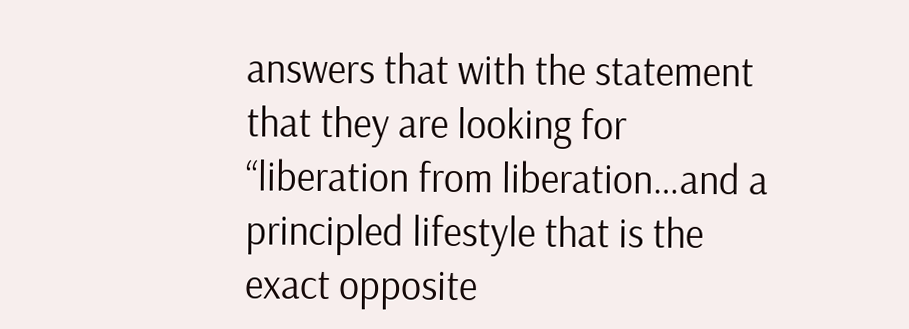answers that with the statement that they are looking for “liberation from liberation…and a principled lifestyle that is the exact opposite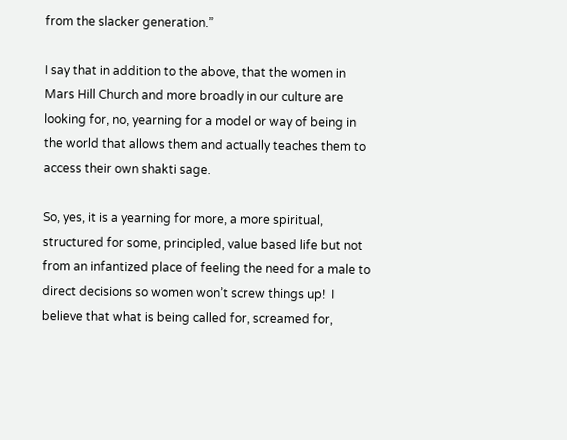from the slacker generation.”

I say that in addition to the above, that the women in Mars Hill Church and more broadly in our culture are looking for, no, yearning for a model or way of being in the world that allows them and actually teaches them to access their own shakti sage.

So, yes, it is a yearning for more, a more spiritual, structured for some, principled, value based life but not from an infantized place of feeling the need for a male to direct decisions so women won’t screw things up!  I believe that what is being called for, screamed for,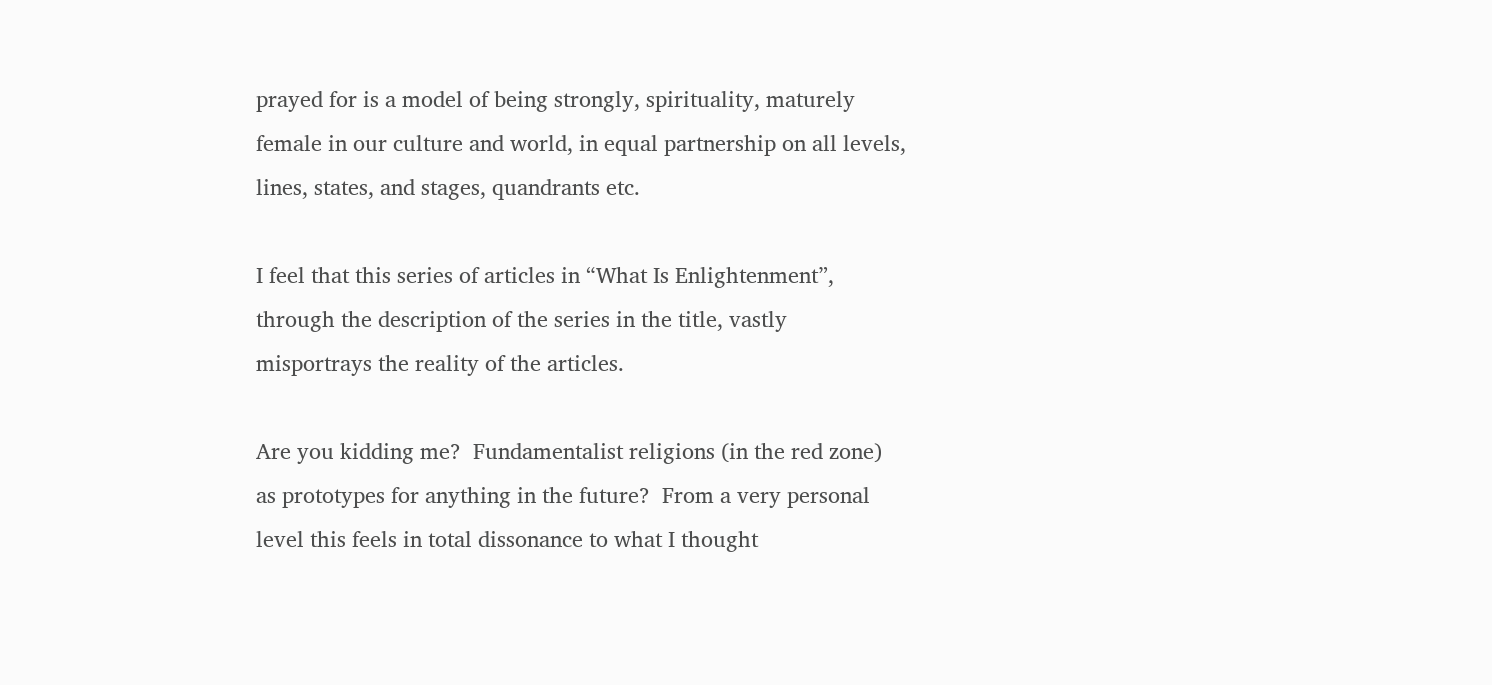prayed for is a model of being strongly, spirituality, maturely female in our culture and world, in equal partnership on all levels, lines, states, and stages, quandrants etc.

I feel that this series of articles in “What Is Enlightenment”, through the description of the series in the title, vastly misportrays the reality of the articles.

Are you kidding me?  Fundamentalist religions (in the red zone) as prototypes for anything in the future?  From a very personal level this feels in total dissonance to what I thought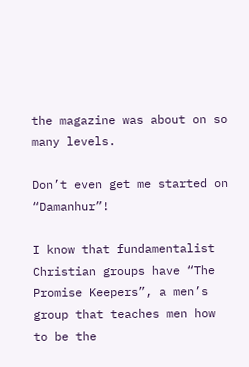the magazine was about on so many levels.

Don’t even get me started on “Damanhur”!

I know that fundamentalist Christian groups have “The Promise Keepers”, a men’s group that teaches men how to be the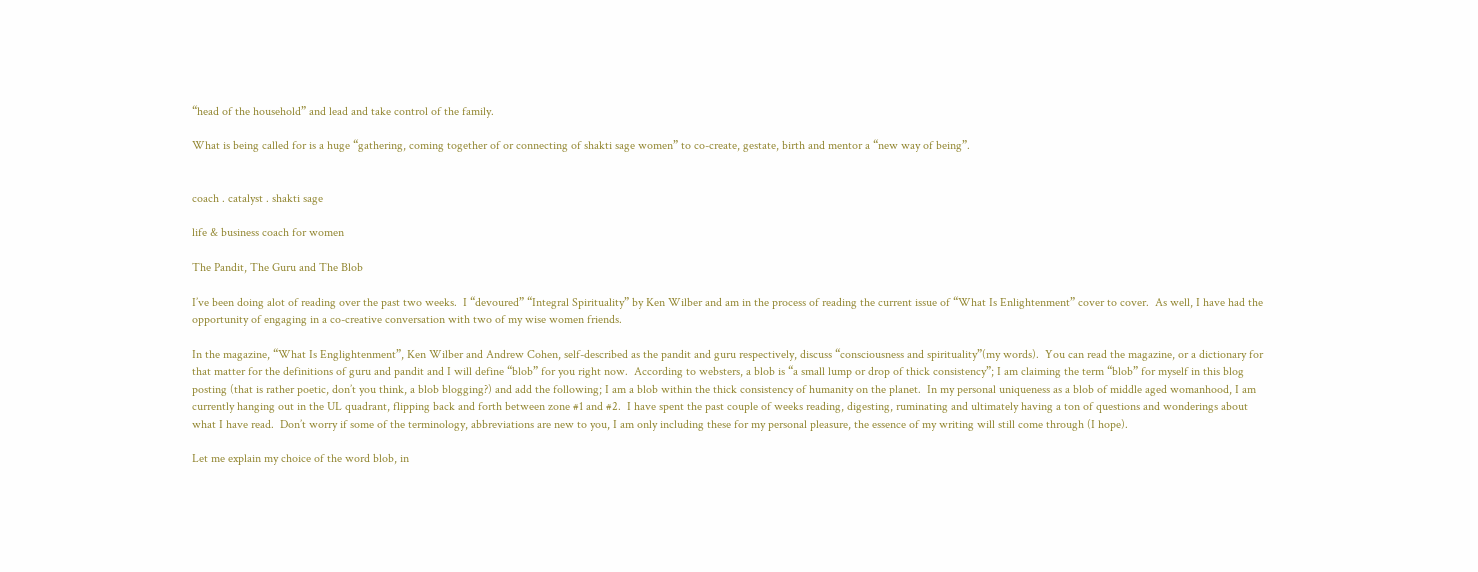“head of the household” and lead and take control of the family.

What is being called for is a huge “gathering, coming together of or connecting of shakti sage women” to co-create, gestate, birth and mentor a “new way of being”.


coach . catalyst . shakti sage

life & business coach for women

The Pandit, The Guru and The Blob

I’ve been doing alot of reading over the past two weeks.  I “devoured” “Integral Spirituality” by Ken Wilber and am in the process of reading the current issue of “What Is Enlightenment” cover to cover.  As well, I have had the opportunity of engaging in a co-creative conversation with two of my wise women friends.

In the magazine, “What Is Englightenment”, Ken Wilber and Andrew Cohen, self-described as the pandit and guru respectively, discuss “consciousness and spirituality”(my words).  You can read the magazine, or a dictionary for that matter for the definitions of guru and pandit and I will define “blob” for you right now.  According to websters, a blob is “a small lump or drop of thick consistency”; I am claiming the term “blob” for myself in this blog posting (that is rather poetic, don’t you think, a blob blogging?) and add the following; I am a blob within the thick consistency of humanity on the planet.  In my personal uniqueness as a blob of middle aged womanhood, I am currently hanging out in the UL quadrant, flipping back and forth between zone #1 and #2.  I have spent the past couple of weeks reading, digesting, ruminating and ultimately having a ton of questions and wonderings about what I have read.  Don’t worry if some of the terminology, abbreviations are new to you, I am only including these for my personal pleasure, the essence of my writing will still come through (I hope).

Let me explain my choice of the word blob, in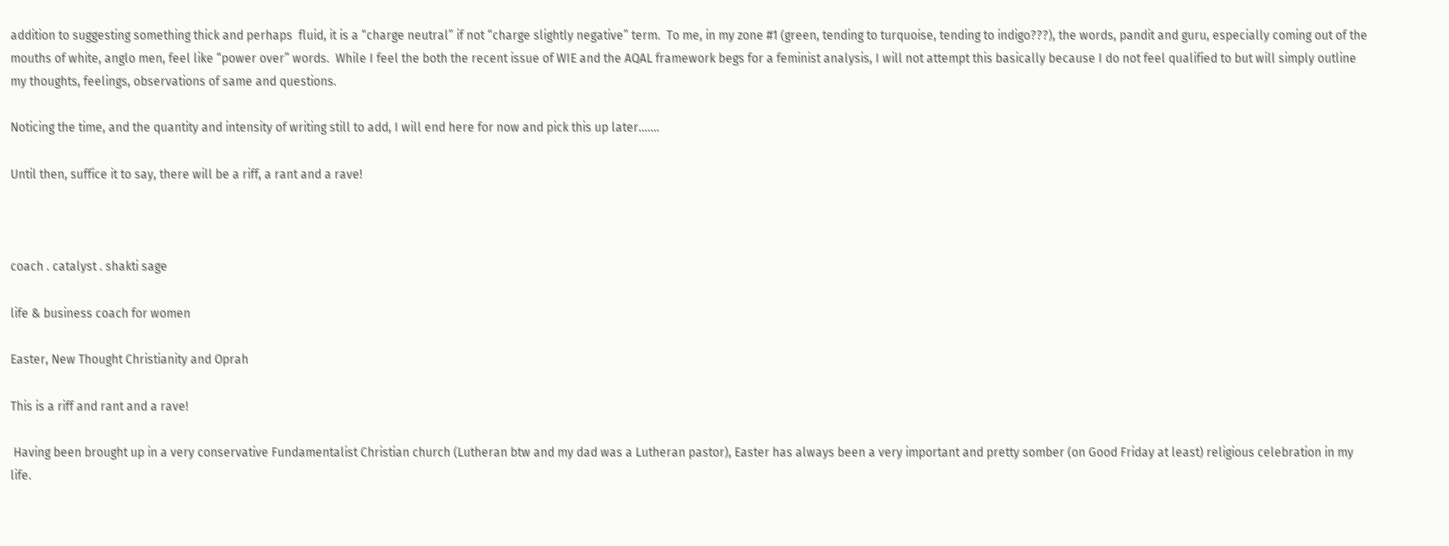addition to suggesting something thick and perhaps  fluid, it is a “charge neutral” if not “charge slightly negative” term.  To me, in my zone #1 (green, tending to turquoise, tending to indigo???), the words, pandit and guru, especially coming out of the mouths of white, anglo men, feel like “power over” words.  While I feel the both the recent issue of WIE and the AQAL framework begs for a feminist analysis, I will not attempt this basically because I do not feel qualified to but will simply outline my thoughts, feelings, observations of same and questions.

Noticing the time, and the quantity and intensity of writing still to add, I will end here for now and pick this up later…….

Until then, suffice it to say, there will be a riff, a rant and a rave!



coach . catalyst . shakti sage

life & business coach for women

Easter, New Thought Christianity and Oprah

This is a riff and rant and a rave!

 Having been brought up in a very conservative Fundamentalist Christian church (Lutheran btw and my dad was a Lutheran pastor), Easter has always been a very important and pretty somber (on Good Friday at least) religious celebration in my life.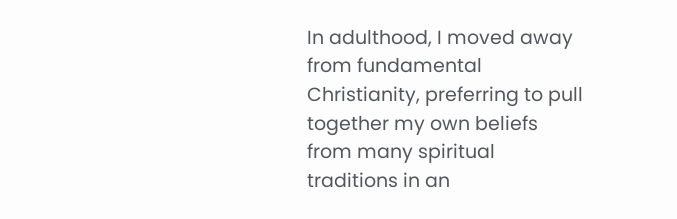In adulthood, I moved away from fundamental Christianity, preferring to pull together my own beliefs from many spiritual traditions in an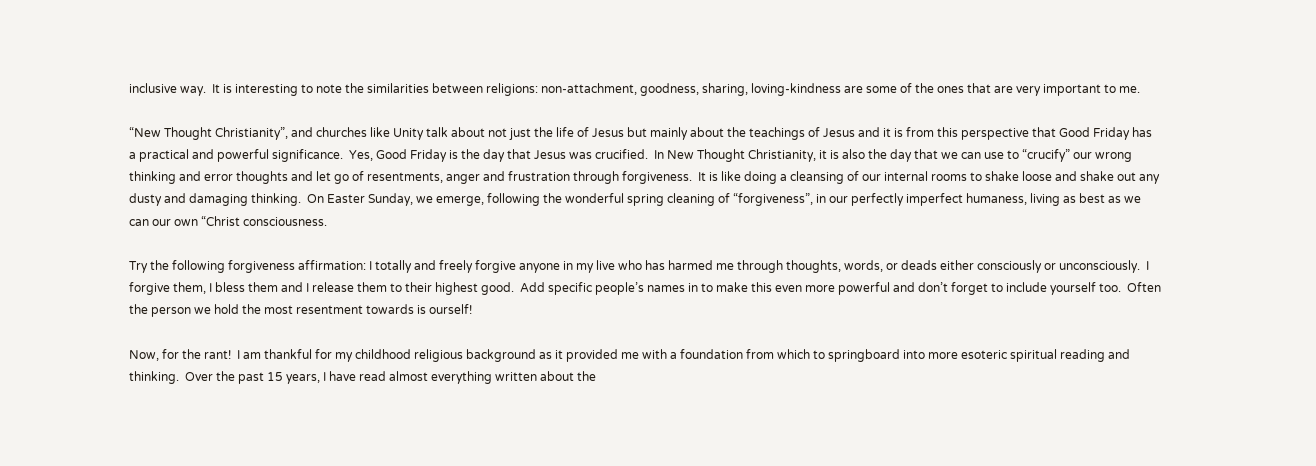inclusive way.  It is interesting to note the similarities between religions: non-attachment, goodness, sharing, loving-kindness are some of the ones that are very important to me.

“New Thought Christianity”, and churches like Unity talk about not just the life of Jesus but mainly about the teachings of Jesus and it is from this perspective that Good Friday has a practical and powerful significance.  Yes, Good Friday is the day that Jesus was crucified.  In New Thought Christianity, it is also the day that we can use to “crucify” our wrong thinking and error thoughts and let go of resentments, anger and frustration through forgiveness.  It is like doing a cleansing of our internal rooms to shake loose and shake out any dusty and damaging thinking.  On Easter Sunday, we emerge, following the wonderful spring cleaning of “forgiveness”, in our perfectly imperfect humaness, living as best as we can our own “Christ consciousness.

Try the following forgiveness affirmation: I totally and freely forgive anyone in my live who has harmed me through thoughts, words, or deads either consciously or unconsciously.  I forgive them, I bless them and I release them to their highest good.  Add specific people’s names in to make this even more powerful and don’t forget to include yourself too.  Often the person we hold the most resentment towards is ourself!

Now, for the rant!  I am thankful for my childhood religious background as it provided me with a foundation from which to springboard into more esoteric spiritual reading and thinking.  Over the past 15 years, I have read almost everything written about the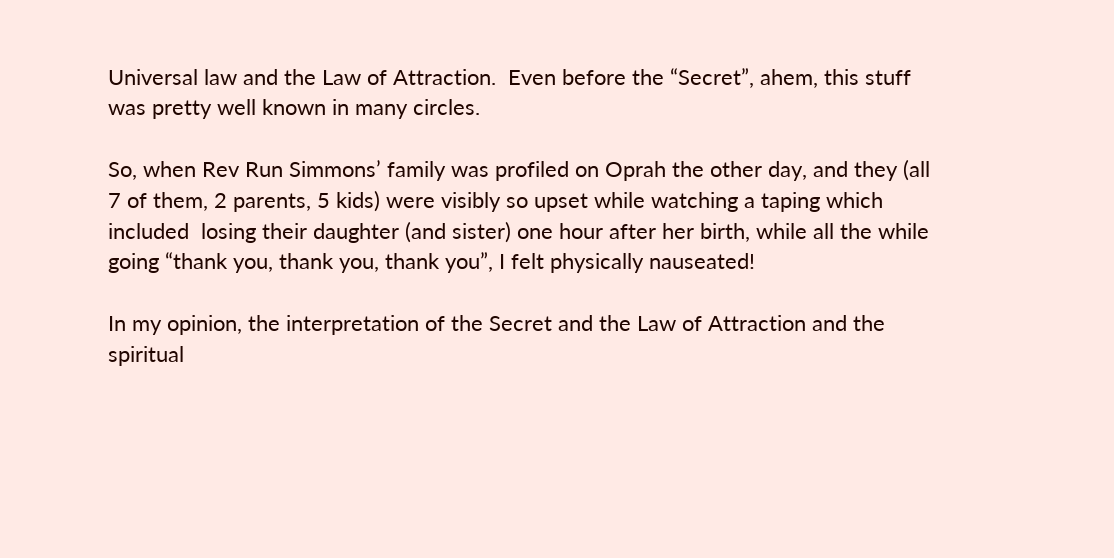Universal law and the Law of Attraction.  Even before the “Secret”, ahem, this stuff was pretty well known in many circles.

So, when Rev Run Simmons’ family was profiled on Oprah the other day, and they (all 7 of them, 2 parents, 5 kids) were visibly so upset while watching a taping which included  losing their daughter (and sister) one hour after her birth, while all the while going “thank you, thank you, thank you”, I felt physically nauseated!

In my opinion, the interpretation of the Secret and the Law of Attraction and the spiritual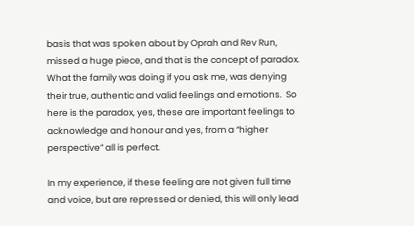basis that was spoken about by Oprah and Rev Run, missed a huge piece, and that is the concept of paradox.  What the family was doing if you ask me, was denying their true, authentic and valid feelings and emotions.  So here is the paradox, yes, these are important feelings to acknowledge and honour and yes, from a “higher perspective” all is perfect.

In my experience, if these feeling are not given full time and voice, but are repressed or denied, this will only lead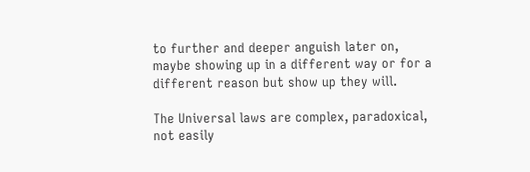to further and deeper anguish later on, maybe showing up in a different way or for a different reason but show up they will.

The Universal laws are complex, paradoxical, not easily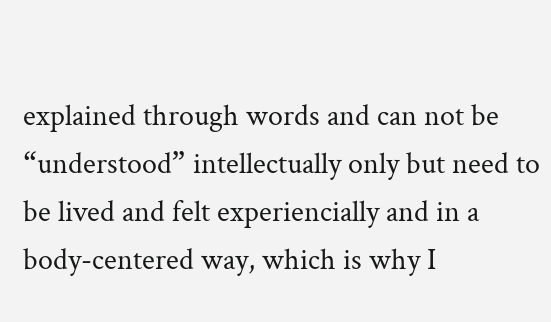explained through words and can not be “understood” intellectually only but need to be lived and felt experiencially and in a body-centered way, which is why I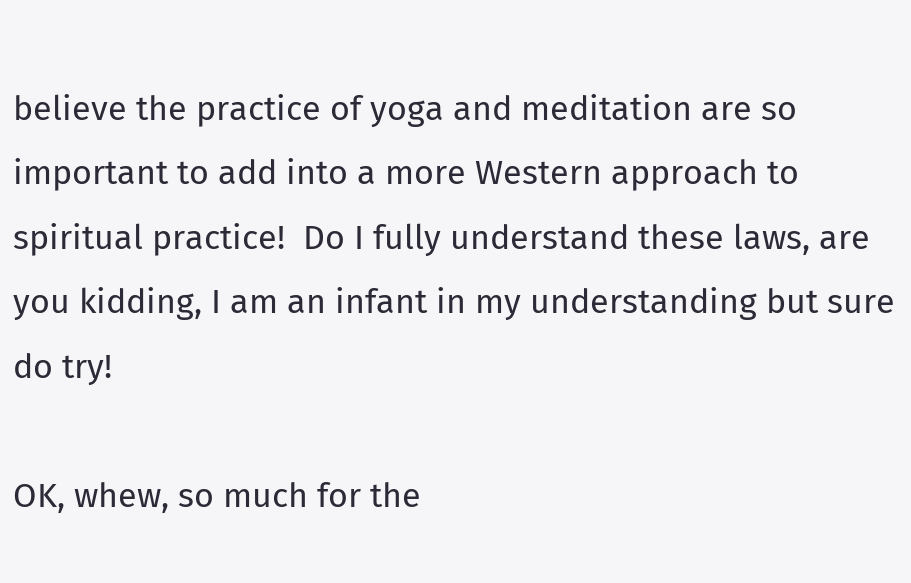believe the practice of yoga and meditation are so important to add into a more Western approach to spiritual practice!  Do I fully understand these laws, are you kidding, I am an infant in my understanding but sure do try!

OK, whew, so much for the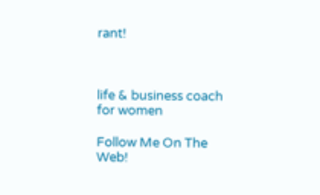rant!



life & business coach for women

Follow Me On The Web!